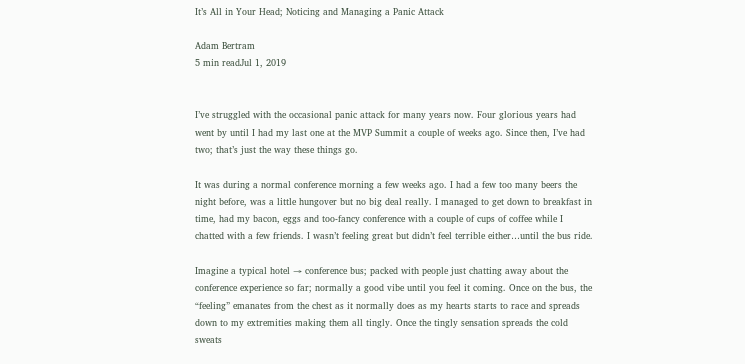It’s All in Your Head; Noticing and Managing a Panic Attack

Adam Bertram
5 min readJul 1, 2019


I’ve struggled with the occasional panic attack for many years now. Four glorious years had went by until I had my last one at the MVP Summit a couple of weeks ago. Since then, I’ve had two; that’s just the way these things go.

It was during a normal conference morning a few weeks ago. I had a few too many beers the night before, was a little hungover but no big deal really. I managed to get down to breakfast in time, had my bacon, eggs and too-fancy conference with a couple of cups of coffee while I chatted with a few friends. I wasn’t feeling great but didn’t feel terrible either…until the bus ride.

Imagine a typical hotel → conference bus; packed with people just chatting away about the conference experience so far; normally a good vibe until you feel it coming. Once on the bus, the “feeling” emanates from the chest as it normally does as my hearts starts to race and spreads down to my extremities making them all tingly. Once the tingly sensation spreads the cold sweats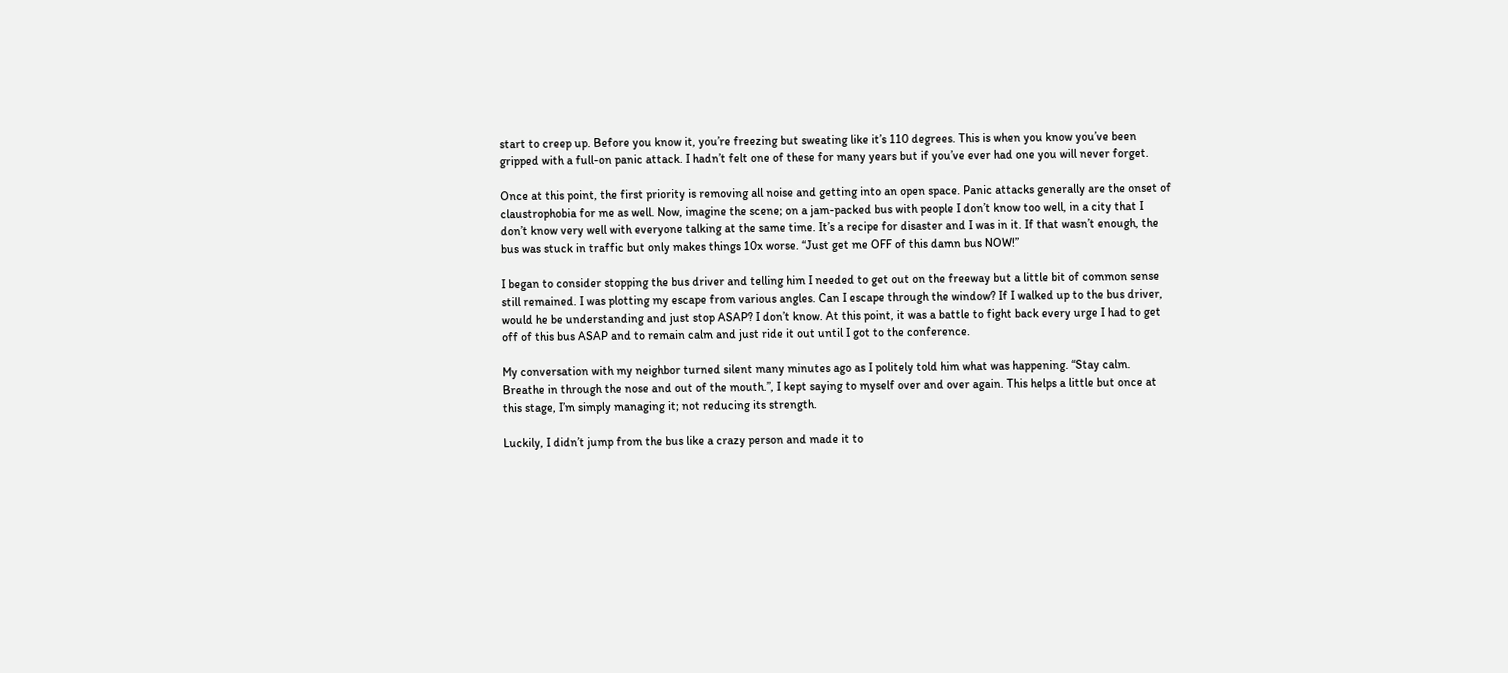start to creep up. Before you know it, you’re freezing but sweating like it’s 110 degrees. This is when you know you’ve been gripped with a full-on panic attack. I hadn’t felt one of these for many years but if you’ve ever had one you will never forget.

Once at this point, the first priority is removing all noise and getting into an open space. Panic attacks generally are the onset of claustrophobia for me as well. Now, imagine the scene; on a jam-packed bus with people I don’t know too well, in a city that I don’t know very well with everyone talking at the same time. It’s a recipe for disaster and I was in it. If that wasn’t enough, the bus was stuck in traffic but only makes things 10x worse. “Just get me OFF of this damn bus NOW!”

I began to consider stopping the bus driver and telling him I needed to get out on the freeway but a little bit of common sense still remained. I was plotting my escape from various angles. Can I escape through the window? If I walked up to the bus driver, would he be understanding and just stop ASAP? I don’t know. At this point, it was a battle to fight back every urge I had to get off of this bus ASAP and to remain calm and just ride it out until I got to the conference.

My conversation with my neighbor turned silent many minutes ago as I politely told him what was happening. “Stay calm. Breathe in through the nose and out of the mouth.”, I kept saying to myself over and over again. This helps a little but once at this stage, I’m simply managing it; not reducing its strength.

Luckily, I didn’t jump from the bus like a crazy person and made it to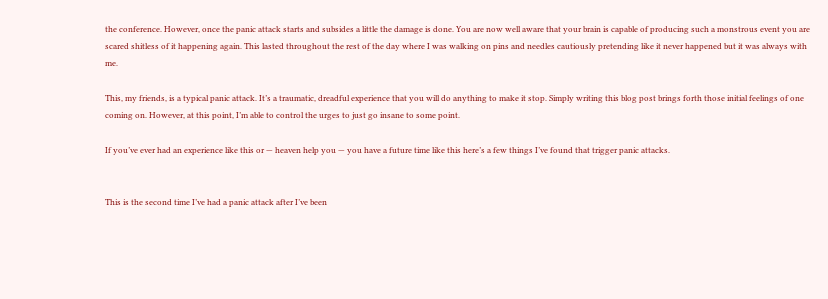the conference. However, once the panic attack starts and subsides a little the damage is done. You are now well aware that your brain is capable of producing such a monstrous event you are scared shitless of it happening again. This lasted throughout the rest of the day where I was walking on pins and needles cautiously pretending like it never happened but it was always with me.

This, my friends, is a typical panic attack. It’s a traumatic, dreadful experience that you will do anything to make it stop. Simply writing this blog post brings forth those initial feelings of one coming on. However, at this point, I’m able to control the urges to just go insane to some point.

If you’ve ever had an experience like this or — heaven help you — you have a future time like this here’s a few things I’ve found that trigger panic attacks.


This is the second time I’ve had a panic attack after I’ve been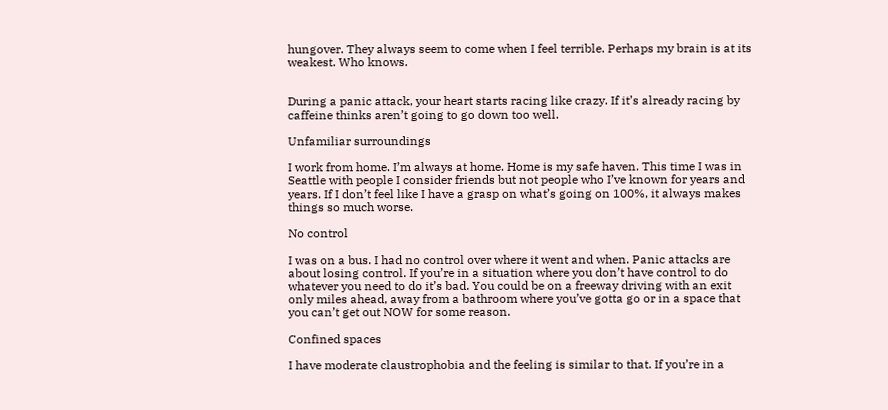hungover. They always seem to come when I feel terrible. Perhaps my brain is at its weakest. Who knows.


During a panic attack, your heart starts racing like crazy. If it’s already racing by caffeine thinks aren’t going to go down too well.

Unfamiliar surroundings

I work from home. I’m always at home. Home is my safe haven. This time I was in Seattle with people I consider friends but not people who I’ve known for years and years. If I don’t feel like I have a grasp on what’s going on 100%, it always makes things so much worse.

No control

I was on a bus. I had no control over where it went and when. Panic attacks are about losing control. If you’re in a situation where you don’t have control to do whatever you need to do it’s bad. You could be on a freeway driving with an exit only miles ahead, away from a bathroom where you’ve gotta go or in a space that you can’t get out NOW for some reason.

Confined spaces

I have moderate claustrophobia and the feeling is similar to that. If you’re in a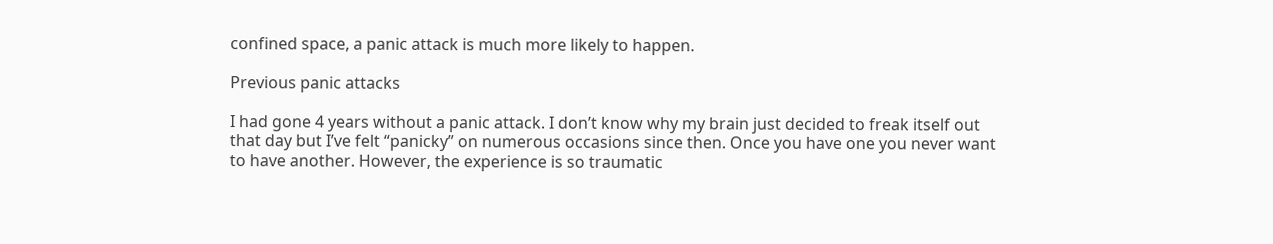confined space, a panic attack is much more likely to happen.

Previous panic attacks

I had gone 4 years without a panic attack. I don’t know why my brain just decided to freak itself out that day but I’ve felt “panicky” on numerous occasions since then. Once you have one you never want to have another. However, the experience is so traumatic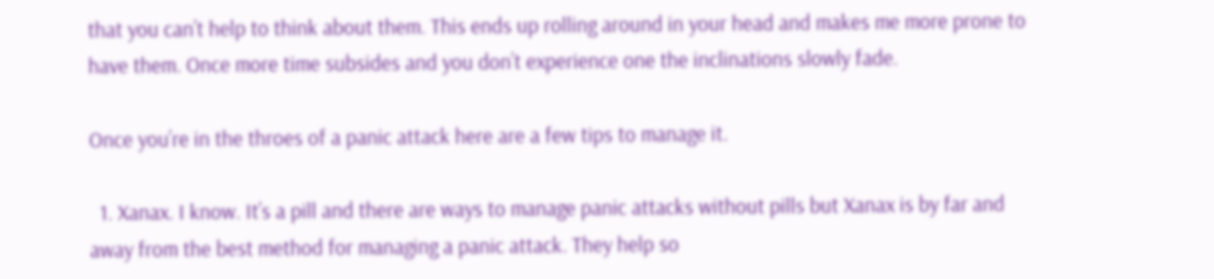that you can’t help to think about them. This ends up rolling around in your head and makes me more prone to have them. Once more time subsides and you don’t experience one the inclinations slowly fade.

Once you’re in the throes of a panic attack here are a few tips to manage it.

  1. Xanax. I know. It’s a pill and there are ways to manage panic attacks without pills but Xanax is by far and away from the best method for managing a panic attack. They help so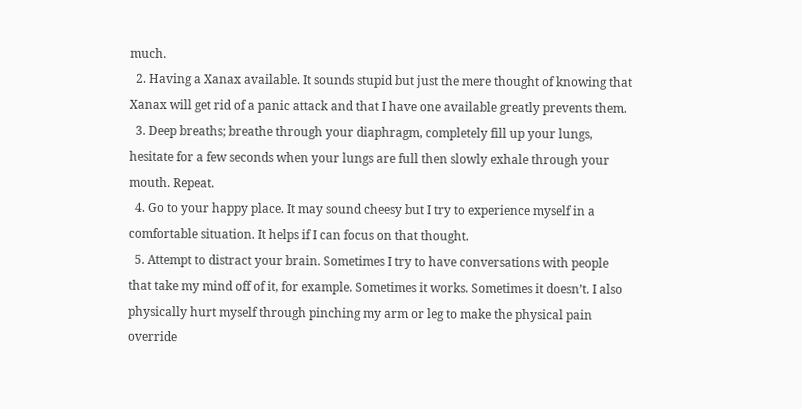much.
  2. Having a Xanax available. It sounds stupid but just the mere thought of knowing that Xanax will get rid of a panic attack and that I have one available greatly prevents them.
  3. Deep breaths; breathe through your diaphragm, completely fill up your lungs, hesitate for a few seconds when your lungs are full then slowly exhale through your mouth. Repeat.
  4. Go to your happy place. It may sound cheesy but I try to experience myself in a comfortable situation. It helps if I can focus on that thought.
  5. Attempt to distract your brain. Sometimes I try to have conversations with people that take my mind off of it, for example. Sometimes it works. Sometimes it doesn’t. I also physically hurt myself through pinching my arm or leg to make the physical pain override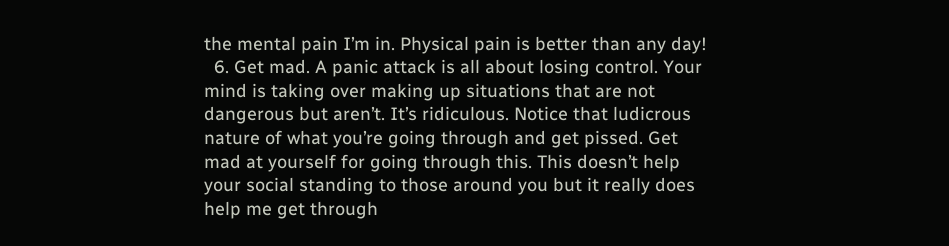the mental pain I’m in. Physical pain is better than any day!
  6. Get mad. A panic attack is all about losing control. Your mind is taking over making up situations that are not dangerous but aren’t. It’s ridiculous. Notice that ludicrous nature of what you’re going through and get pissed. Get mad at yourself for going through this. This doesn’t help your social standing to those around you but it really does help me get through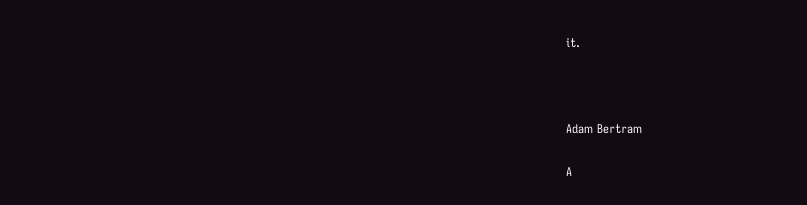it.



Adam Bertram

A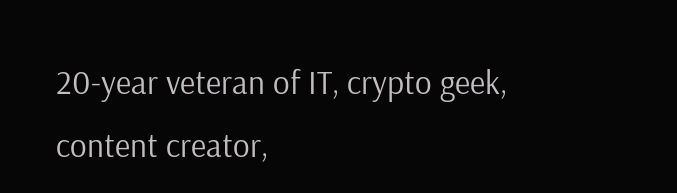20-year veteran of IT, crypto geek, content creator,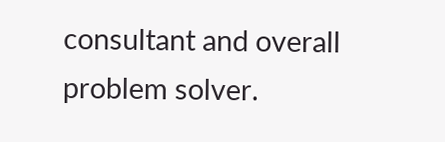consultant and overall problem solver.